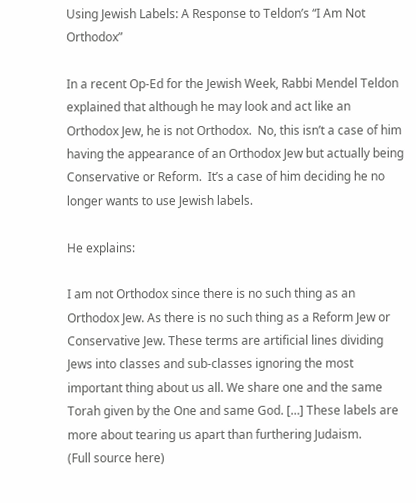Using Jewish Labels: A Response to Teldon’s “I Am Not Orthodox”

In a recent Op-Ed for the Jewish Week, Rabbi Mendel Teldon explained that although he may look and act like an Orthodox Jew, he is not Orthodox.  No, this isn’t a case of him having the appearance of an Orthodox Jew but actually being Conservative or Reform.  It’s a case of him deciding he no longer wants to use Jewish labels.

He explains:

I am not Orthodox since there is no such thing as an Orthodox Jew. As there is no such thing as a Reform Jew or Conservative Jew. These terms are artificial lines dividing Jews into classes and sub-classes ignoring the most important thing about us all. We share one and the same Torah given by the One and same God. […] These labels are more about tearing us apart than furthering Judaism.
(Full source here)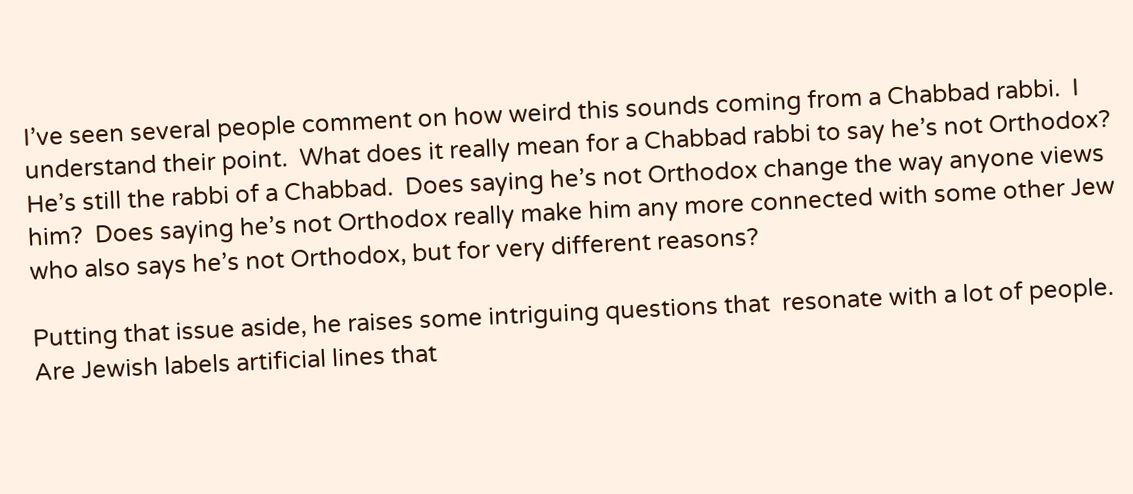I’ve seen several people comment on how weird this sounds coming from a Chabbad rabbi.  I understand their point.  What does it really mean for a Chabbad rabbi to say he’s not Orthodox?  He’s still the rabbi of a Chabbad.  Does saying he’s not Orthodox change the way anyone views him?  Does saying he’s not Orthodox really make him any more connected with some other Jew who also says he’s not Orthodox, but for very different reasons?

Putting that issue aside, he raises some intriguing questions that  resonate with a lot of people.  Are Jewish labels artificial lines that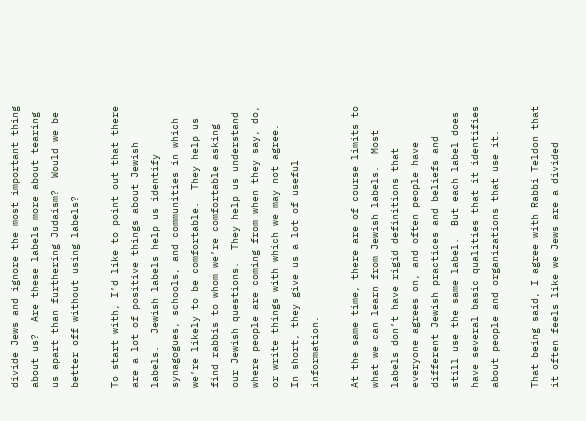divide Jews and ignore the most important thing about us?  Are these labels more about tearing us apart than furthering Judaism?  Would we be better off without using labels?

To start with, I’d like to point out that there are a lot of positive things about Jewish labels.  Jewish labels help us identify synagogues, schools, and communities in which we’re likely to be comfortable.  They help us find rabbis to whom we’re comfortable asking our Jewish questions.  They help us understand where people are coming from when they say, do, or write things with which we may not agree.  In short, they give us a lot of useful information.

At the same time, there are of course limits to what we can learn from Jewish labels.  Most labels don’t have rigid definitions that everyone agrees on, and often people have different Jewish practices and beliefs and still use the same label.  But each label does have several basic qualities that it identifies about people and organizations that use it.

That being said, I agree with Rabbi Teldon that it often feels like we Jews are a divided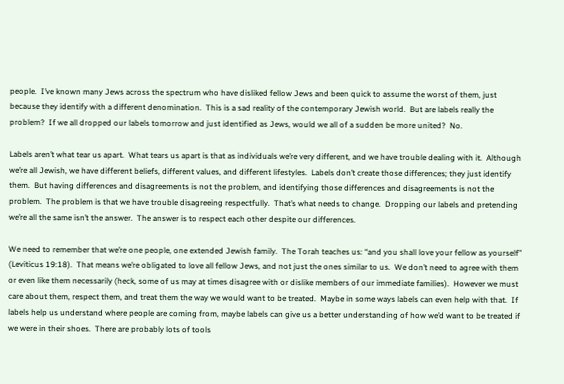people.  I’ve known many Jews across the spectrum who have disliked fellow Jews and been quick to assume the worst of them, just because they identify with a different denomination.  This is a sad reality of the contemporary Jewish world.  But are labels really the problem?  If we all dropped our labels tomorrow and just identified as Jews, would we all of a sudden be more united?  No.

Labels aren’t what tear us apart.  What tears us apart is that as individuals we’re very different, and we have trouble dealing with it.  Although we’re all Jewish, we have different beliefs, different values, and different lifestyles.  Labels don’t create those differences; they just identify them.  But having differences and disagreements is not the problem, and identifying those differences and disagreements is not the problem.  The problem is that we have trouble disagreeing respectfully.  That’s what needs to change.  Dropping our labels and pretending we’re all the same isn’t the answer.  The answer is to respect each other despite our differences.

We need to remember that we’re one people, one extended Jewish family.  The Torah teaches us: “and you shall love your fellow as yourself” (Leviticus 19:18).  That means we’re obligated to love all fellow Jews, and not just the ones similar to us.  We don’t need to agree with them or even like them necessarily (heck, some of us may at times disagree with or dislike members of our immediate families).  However we must care about them, respect them, and treat them the way we would want to be treated.  Maybe in some ways labels can even help with that.  If labels help us understand where people are coming from, maybe labels can give us a better understanding of how we’d want to be treated if we were in their shoes.  There are probably lots of tools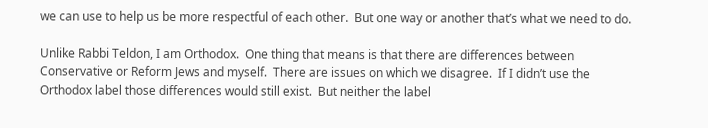we can use to help us be more respectful of each other.  But one way or another that’s what we need to do.

Unlike Rabbi Teldon, I am Orthodox.  One thing that means is that there are differences between Conservative or Reform Jews and myself.  There are issues on which we disagree.  If I didn’t use the Orthodox label those differences would still exist.  But neither the label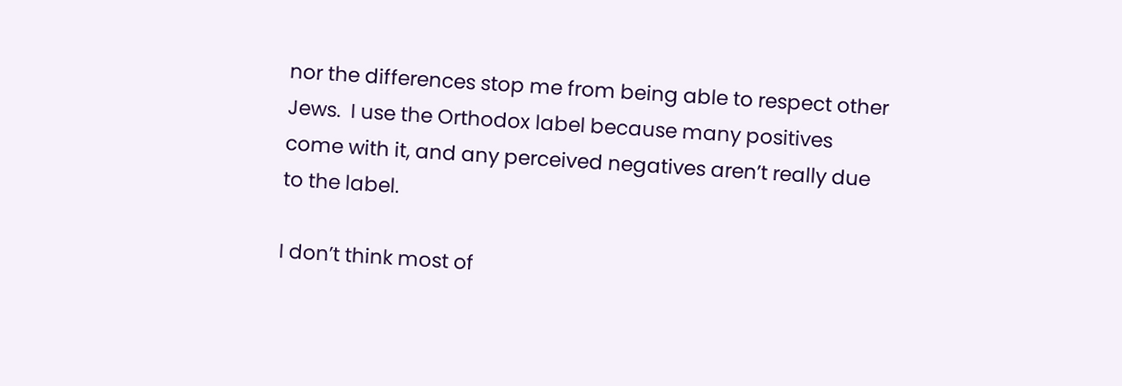nor the differences stop me from being able to respect other Jews.  I use the Orthodox label because many positives come with it, and any perceived negatives aren’t really due to the label.

I don’t think most of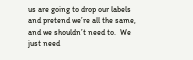us are going to drop our labels and pretend we’re all the same, and we shouldn’t need to.  We just need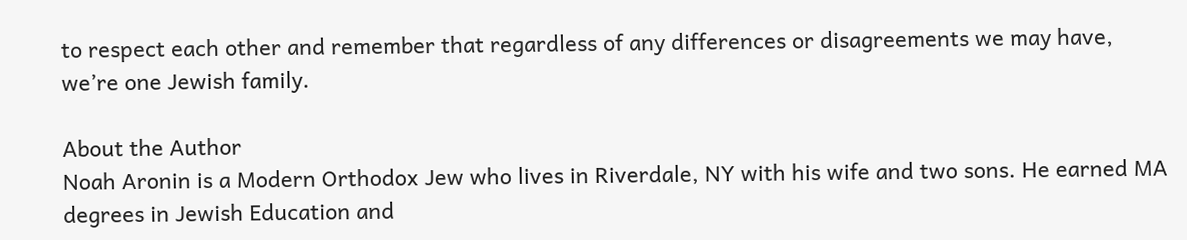to respect each other and remember that regardless of any differences or disagreements we may have, we’re one Jewish family.

About the Author
Noah Aronin is a Modern Orthodox Jew who lives in Riverdale, NY with his wife and two sons. He earned MA degrees in Jewish Education and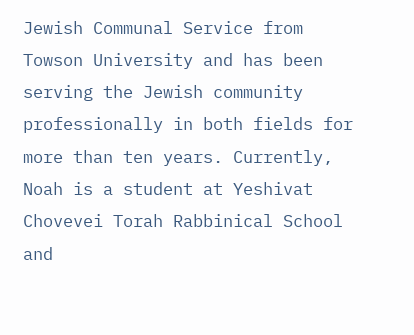Jewish Communal Service from Towson University and has been serving the Jewish community professionally in both fields for more than ten years. Currently, Noah is a student at Yeshivat Chovevei Torah Rabbinical School and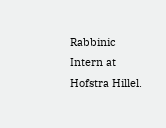Rabbinic Intern at Hofstra Hillel.